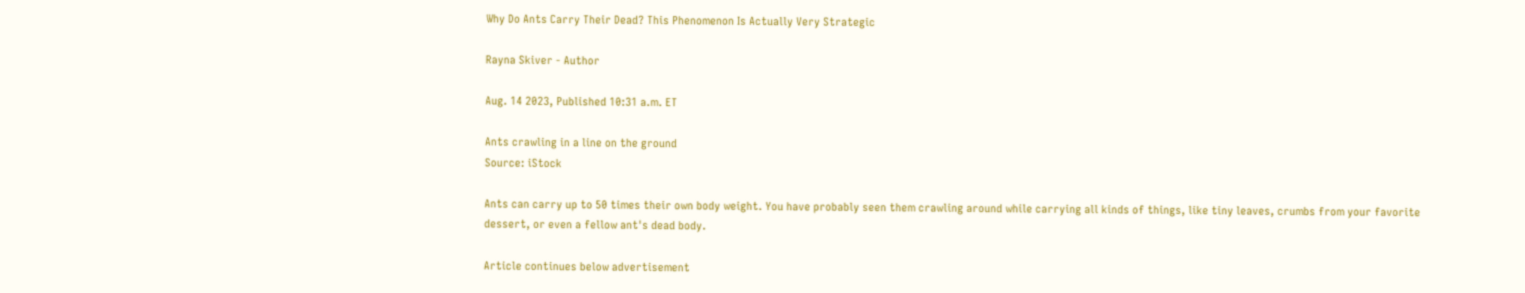Why Do Ants Carry Their Dead? This Phenomenon Is Actually Very Strategic

Rayna Skiver - Author

Aug. 14 2023, Published 10:31 a.m. ET

Ants crawling in a line on the ground
Source: iStock

Ants can carry up to 50 times their own body weight. You have probably seen them crawling around while carrying all kinds of things, like tiny leaves, crumbs from your favorite dessert, or even a fellow ant's dead body.

Article continues below advertisement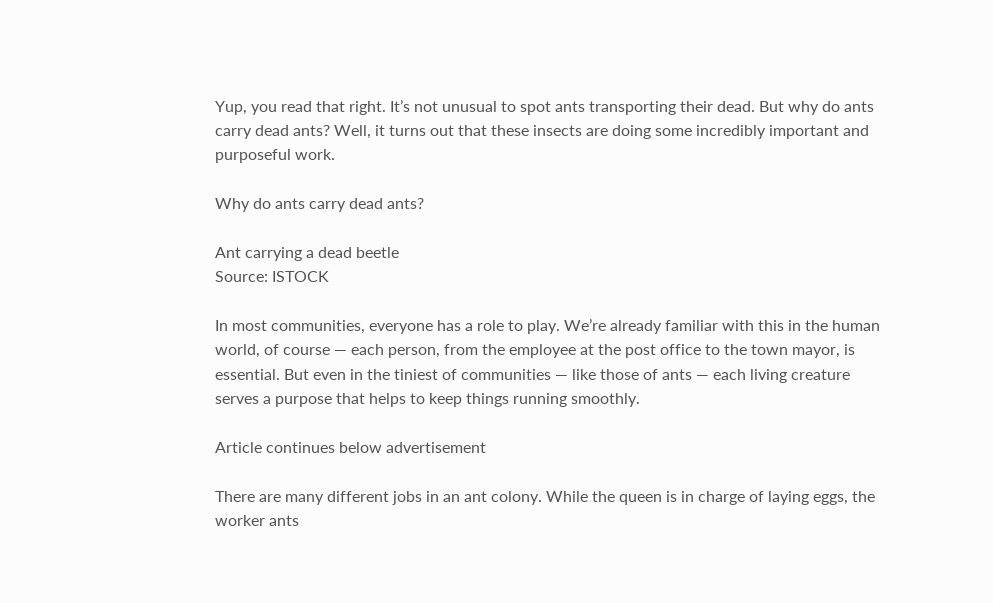Yup, you read that right. It’s not unusual to spot ants transporting their dead. But why do ants carry dead ants? Well, it turns out that these insects are doing some incredibly important and purposeful work.

Why do ants carry dead ants?

Ant carrying a dead beetle
Source: ISTOCK

In most communities, everyone has a role to play. We’re already familiar with this in the human world, of course — each person, from the employee at the post office to the town mayor, is essential. But even in the tiniest of communities — like those of ants — each living creature serves a purpose that helps to keep things running smoothly.

Article continues below advertisement

There are many different jobs in an ant colony. While the queen is in charge of laying eggs, the worker ants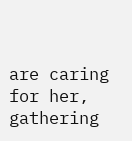are caring for her, gathering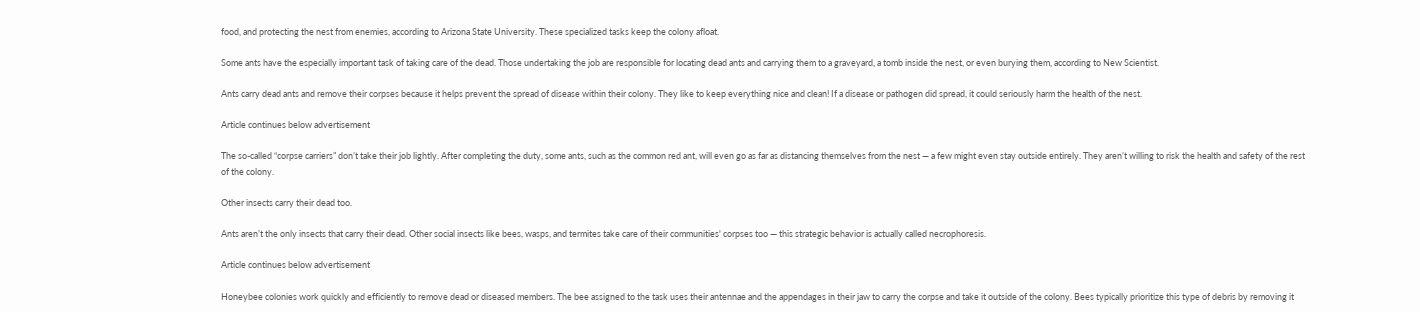food, and protecting the nest from enemies, according to Arizona State University. These specialized tasks keep the colony afloat.

Some ants have the especially important task of taking care of the dead. Those undertaking the job are responsible for locating dead ants and carrying them to a graveyard, a tomb inside the nest, or even burying them, according to New Scientist.

Ants carry dead ants and remove their corpses because it helps prevent the spread of disease within their colony. They like to keep everything nice and clean! If a disease or pathogen did spread, it could seriously harm the health of the nest.

Article continues below advertisement

The so-called “corpse carriers” don’t take their job lightly. After completing the duty, some ants, such as the common red ant, will even go as far as distancing themselves from the nest — a few might even stay outside entirely. They aren’t willing to risk the health and safety of the rest of the colony.

Other insects carry their dead too.

Ants aren’t the only insects that carry their dead. Other social insects like bees, wasps, and termites take care of their communities' corpses too — this strategic behavior is actually called necrophoresis.

Article continues below advertisement

Honeybee colonies work quickly and efficiently to remove dead or diseased members. The bee assigned to the task uses their antennae and the appendages in their jaw to carry the corpse and take it outside of the colony. Bees typically prioritize this type of debris by removing it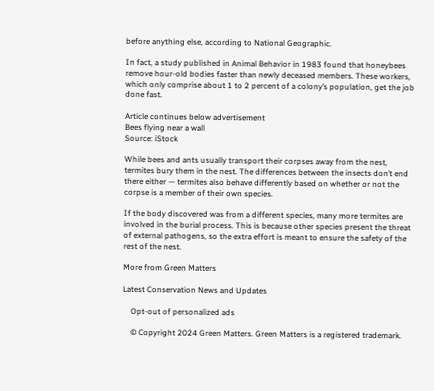before anything else, according to National Geographic.

In fact, a study published in Animal Behavior in 1983 found that honeybees remove hour-old bodies faster than newly deceased members. These workers, which only comprise about 1 to 2 percent of a colony’s population, get the job done fast.

Article continues below advertisement
Bees flying near a wall
Source: iStock

While bees and ants usually transport their corpses away from the nest, termites bury them in the nest. The differences between the insects don’t end there either — termites also behave differently based on whether or not the corpse is a member of their own species.

If the body discovered was from a different species, many more termites are involved in the burial process. This is because other species present the threat of external pathogens, so the extra effort is meant to ensure the safety of the rest of the nest.

More from Green Matters

Latest Conservation News and Updates

    Opt-out of personalized ads

    © Copyright 2024 Green Matters. Green Matters is a registered trademark.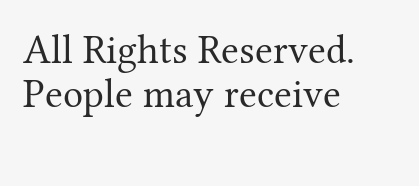All Rights Reserved. People may receive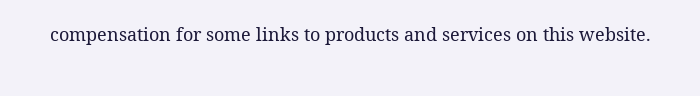compensation for some links to products and services on this website.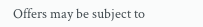Offers may be subject to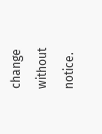change without notice.